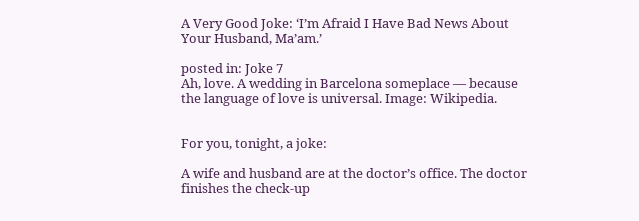A Very Good Joke: ‘I’m Afraid I Have Bad News About Your Husband, Ma’am.’

posted in: Joke 7
Ah, love. A wedding in Barcelona someplace — because the language of love is universal. Image: Wikipedia.


For you, tonight, a joke:

A wife and husband are at the doctor’s office. The doctor finishes the check-up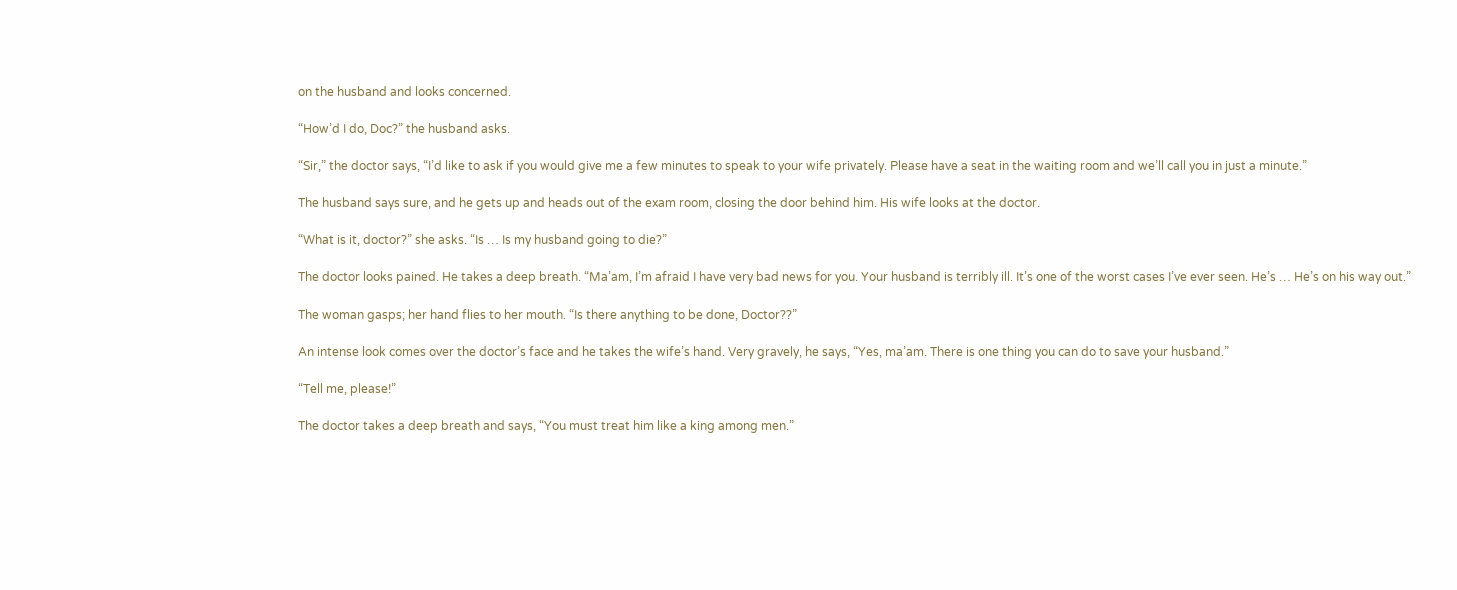on the husband and looks concerned.

“How’d I do, Doc?” the husband asks.

“Sir,” the doctor says, “I’d like to ask if you would give me a few minutes to speak to your wife privately. Please have a seat in the waiting room and we’ll call you in just a minute.”

The husband says sure, and he gets up and heads out of the exam room, closing the door behind him. His wife looks at the doctor.

“What is it, doctor?” she asks. “Is … Is my husband going to die?”

The doctor looks pained. He takes a deep breath. “Ma’am, I’m afraid I have very bad news for you. Your husband is terribly ill. It’s one of the worst cases I’ve ever seen. He’s … He’s on his way out.”

The woman gasps; her hand flies to her mouth. “Is there anything to be done, Doctor??”

An intense look comes over the doctor’s face and he takes the wife’s hand. Very gravely, he says, “Yes, ma’am. There is one thing you can do to save your husband.”

“Tell me, please!”

The doctor takes a deep breath and says, “You must treat him like a king among men.”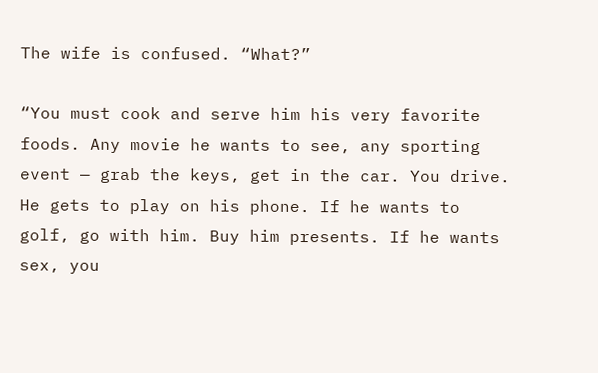The wife is confused. “What?”

“You must cook and serve him his very favorite foods. Any movie he wants to see, any sporting event — grab the keys, get in the car. You drive. He gets to play on his phone. If he wants to golf, go with him. Buy him presents. If he wants sex, you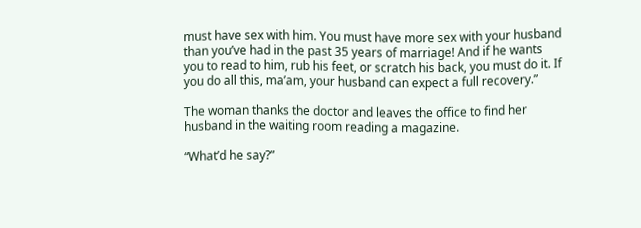must have sex with him. You must have more sex with your husband than you’ve had in the past 35 years of marriage! And if he wants you to read to him, rub his feet, or scratch his back, you must do it. If you do all this, ma’am, your husband can expect a full recovery.”

The woman thanks the doctor and leaves the office to find her husband in the waiting room reading a magazine.

“What’d he say?”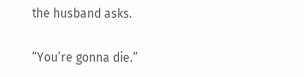the husband asks.

“You’re gonna die.”